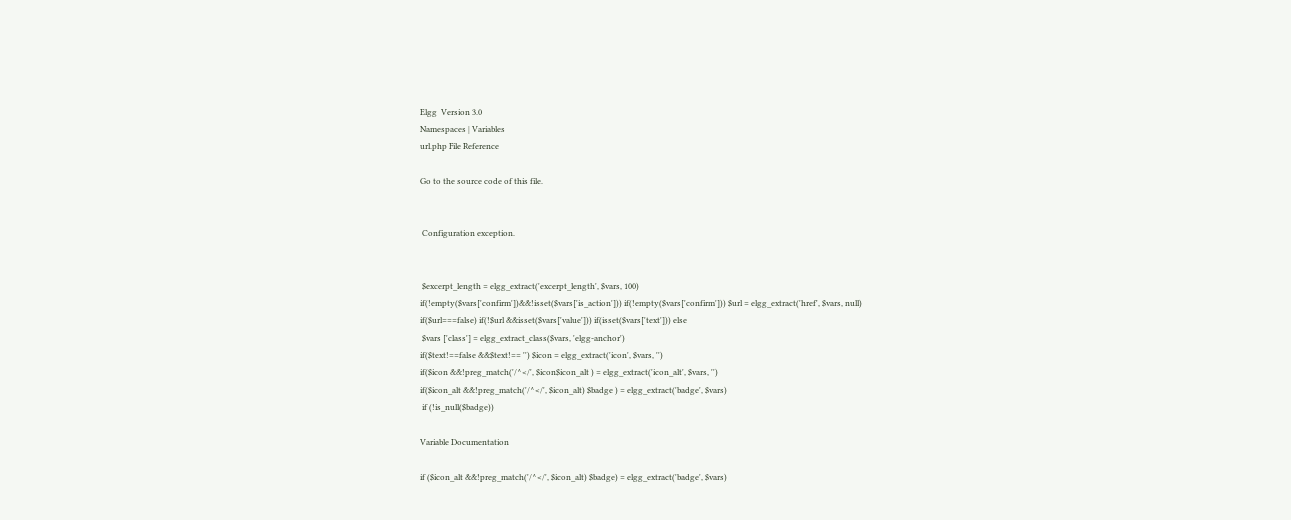Elgg  Version 3.0
Namespaces | Variables
url.php File Reference

Go to the source code of this file.


 Configuration exception.


 $excerpt_length = elgg_extract('excerpt_length', $vars, 100)
if(!empty($vars['confirm'])&&!isset($vars['is_action'])) if(!empty($vars['confirm'])) $url = elgg_extract('href', $vars, null)
if($url===false) if(!$url &&isset($vars['value'])) if(isset($vars['text'])) else
 $vars ['class'] = elgg_extract_class($vars, 'elgg-anchor')
if($text!==false &&$text!== '') $icon = elgg_extract('icon', $vars, '')
if($icon &&!preg_match('/^</', $icon$icon_alt ) = elgg_extract('icon_alt', $vars, '')
if($icon_alt &&!preg_match('/^</', $icon_alt) $badge ) = elgg_extract('badge', $vars)
 if (!is_null($badge))

Variable Documentation

if ($icon_alt &&!preg_match('/^</', $icon_alt) $badge) = elgg_extract('badge', $vars)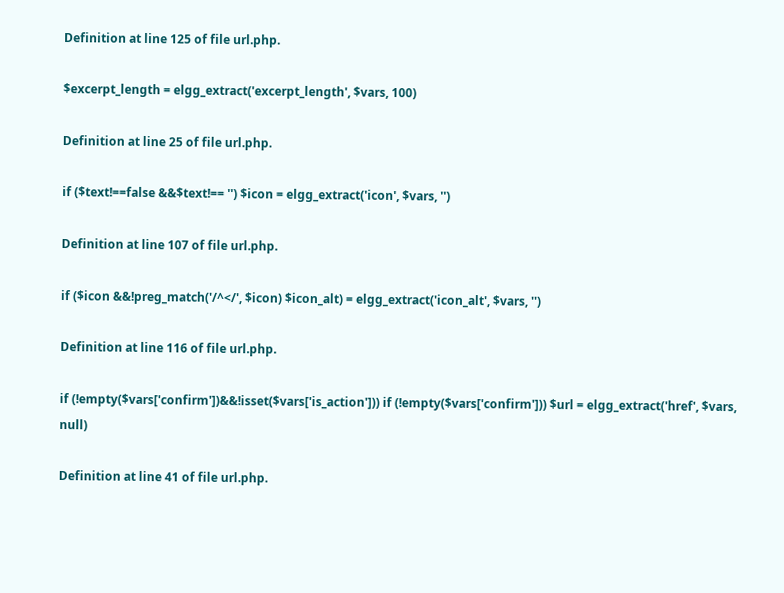Definition at line 125 of file url.php.

$excerpt_length = elgg_extract('excerpt_length', $vars, 100)

Definition at line 25 of file url.php.

if ($text!==false &&$text!== '') $icon = elgg_extract('icon', $vars, '')

Definition at line 107 of file url.php.

if ($icon &&!preg_match('/^</', $icon) $icon_alt) = elgg_extract('icon_alt', $vars, '')

Definition at line 116 of file url.php.

if (!empty($vars['confirm'])&&!isset($vars['is_action'])) if (!empty($vars['confirm'])) $url = elgg_extract('href', $vars, null)

Definition at line 41 of file url.php.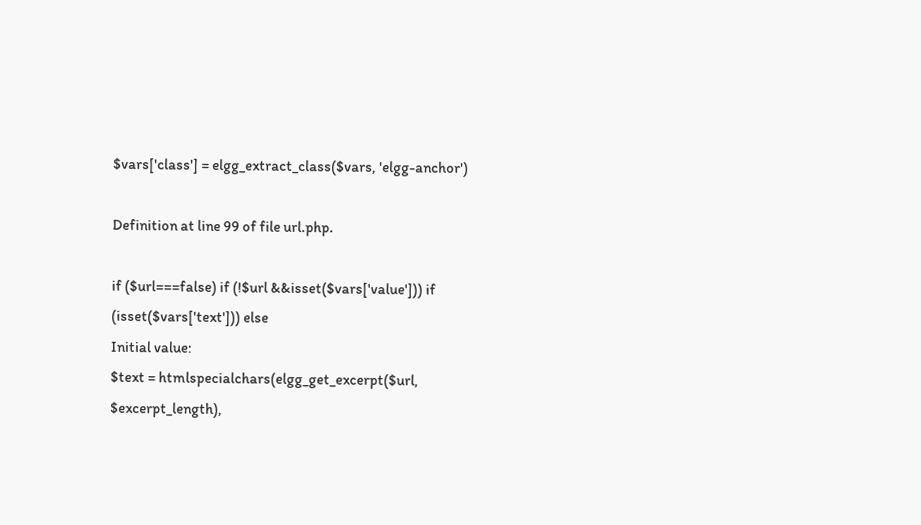$vars['class'] = elgg_extract_class($vars, 'elgg-anchor')

Definition at line 99 of file url.php.

if ($url===false) if (!$url &&isset($vars['value'])) if (isset($vars['text'])) else
Initial value:
$text = htmlspecialchars(elgg_get_excerpt($url, $excerpt_length),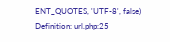ENT_QUOTES, 'UTF-8', false)
Definition: url.php:25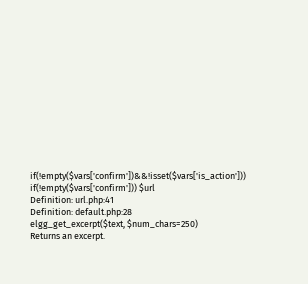if(!empty($vars['confirm'])&&!isset($vars['is_action'])) if(!empty($vars['confirm'])) $url
Definition: url.php:41
Definition: default.php:28
elgg_get_excerpt($text, $num_chars=250)
Returns an excerpt.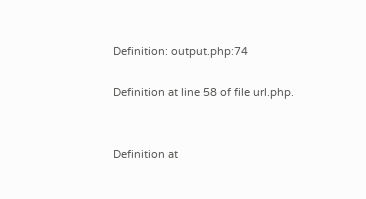Definition: output.php:74

Definition at line 58 of file url.php.


Definition at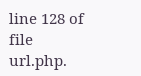line 128 of file url.php.